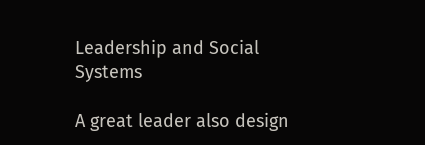Leadership and Social Systems

A great leader also design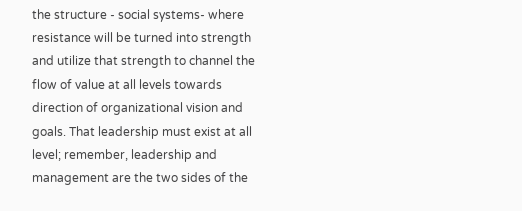the structure - social systems- where resistance will be turned into strength and utilize that strength to channel the flow of value at all levels towards direction of organizational vision and goals. That leadership must exist at all level; remember, leadership and management are the two sides of the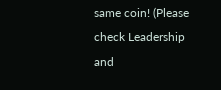same coin! (Please check Leadership and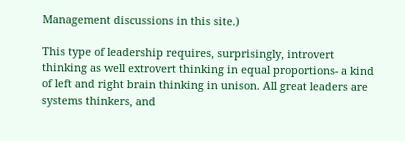Management discussions in this site.)

This type of leadership requires, surprisingly, introvert thinking as well extrovert thinking in equal proportions- a kind of left and right brain thinking in unison. All great leaders are systems thinkers, and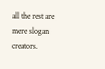all the rest are mere slogan creators.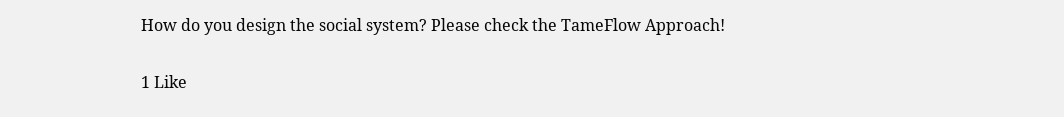How do you design the social system? Please check the TameFlow Approach!

1 Like